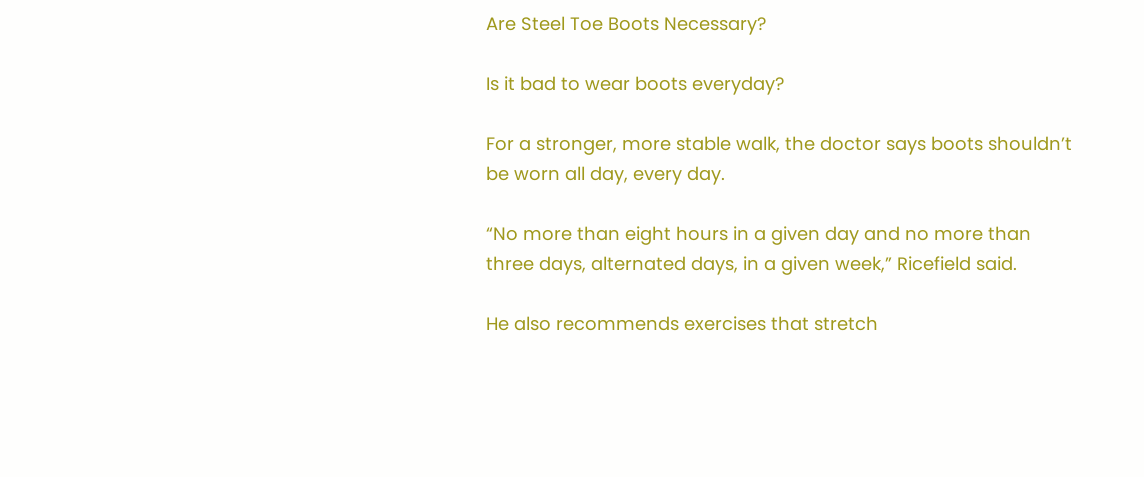Are Steel Toe Boots Necessary?

Is it bad to wear boots everyday?

For a stronger, more stable walk, the doctor says boots shouldn’t be worn all day, every day.

“No more than eight hours in a given day and no more than three days, alternated days, in a given week,” Ricefield said.

He also recommends exercises that stretch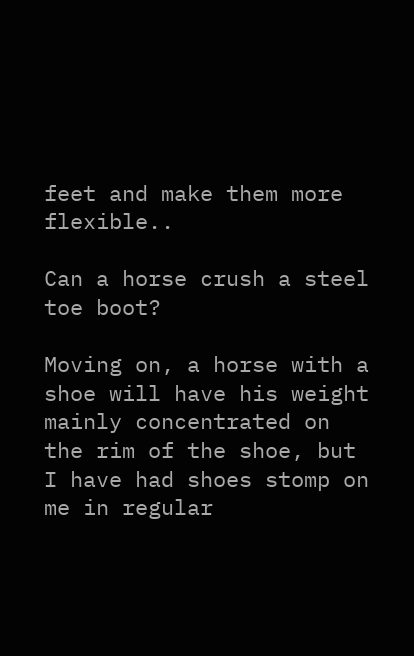feet and make them more flexible..

Can a horse crush a steel toe boot?

Moving on, a horse with a shoe will have his weight mainly concentrated on the rim of the shoe, but I have had shoes stomp on me in regular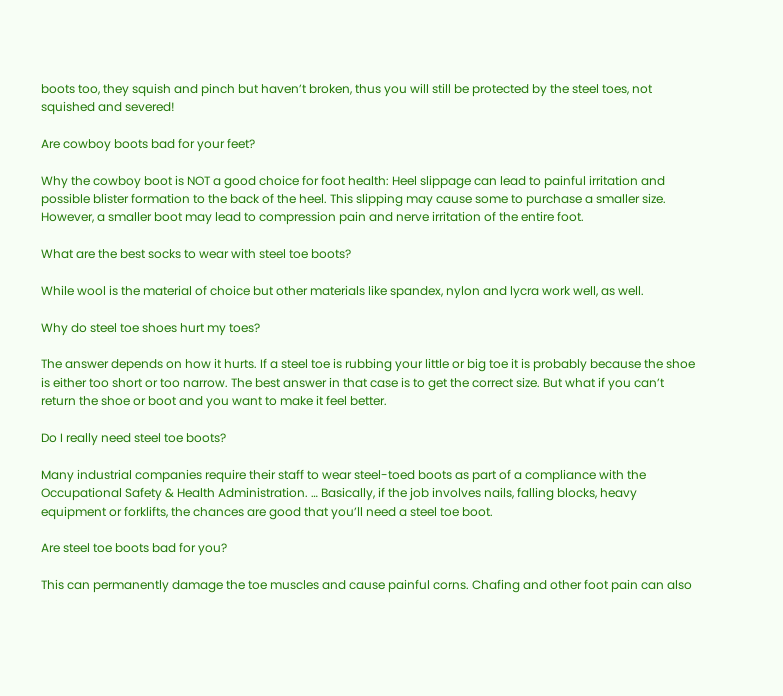boots too, they squish and pinch but haven’t broken, thus you will still be protected by the steel toes, not squished and severed!

Are cowboy boots bad for your feet?

Why the cowboy boot is NOT a good choice for foot health: Heel slippage can lead to painful irritation and possible blister formation to the back of the heel. This slipping may cause some to purchase a smaller size. However, a smaller boot may lead to compression pain and nerve irritation of the entire foot.

What are the best socks to wear with steel toe boots?

While wool is the material of choice but other materials like spandex, nylon and lycra work well, as well.

Why do steel toe shoes hurt my toes?

The answer depends on how it hurts. If a steel toe is rubbing your little or big toe it is probably because the shoe is either too short or too narrow. The best answer in that case is to get the correct size. But what if you can’t return the shoe or boot and you want to make it feel better.

Do I really need steel toe boots?

Many industrial companies require their staff to wear steel-toed boots as part of a compliance with the Occupational Safety & Health Administration. … Basically, if the job involves nails, falling blocks, heavy equipment or forklifts, the chances are good that you’ll need a steel toe boot.

Are steel toe boots bad for you?

This can permanently damage the toe muscles and cause painful corns. Chafing and other foot pain can also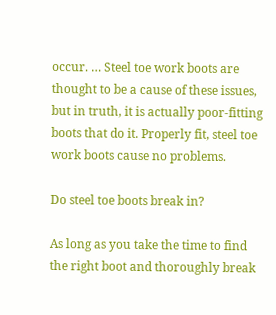occur. … Steel toe work boots are thought to be a cause of these issues, but in truth, it is actually poor-fitting boots that do it. Properly fit, steel toe work boots cause no problems.

Do steel toe boots break in?

As long as you take the time to find the right boot and thoroughly break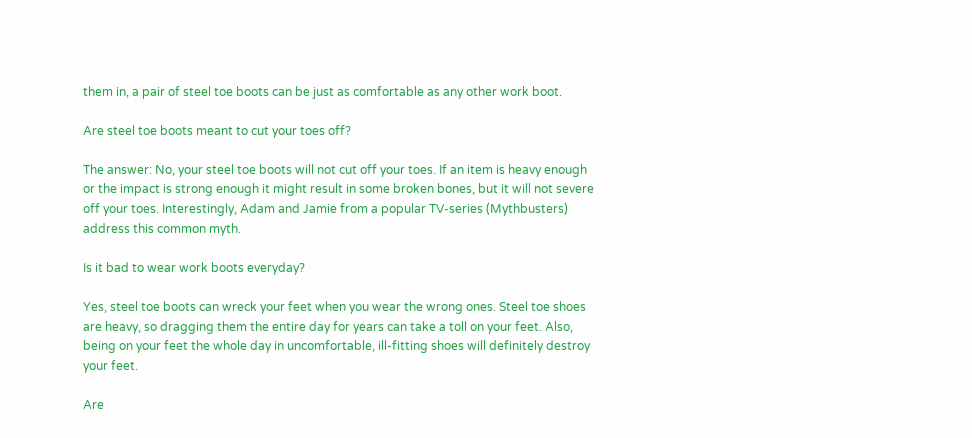them in, a pair of steel toe boots can be just as comfortable as any other work boot.

Are steel toe boots meant to cut your toes off?

The answer: No, your steel toe boots will not cut off your toes. If an item is heavy enough or the impact is strong enough it might result in some broken bones, but it will not severe off your toes. Interestingly, Adam and Jamie from a popular TV-series (Mythbusters) address this common myth.

Is it bad to wear work boots everyday?

Yes, steel toe boots can wreck your feet when you wear the wrong ones. Steel toe shoes are heavy, so dragging them the entire day for years can take a toll on your feet. Also, being on your feet the whole day in uncomfortable, ill-fitting shoes will definitely destroy your feet.

Are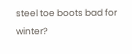steel toe boots bad for winter?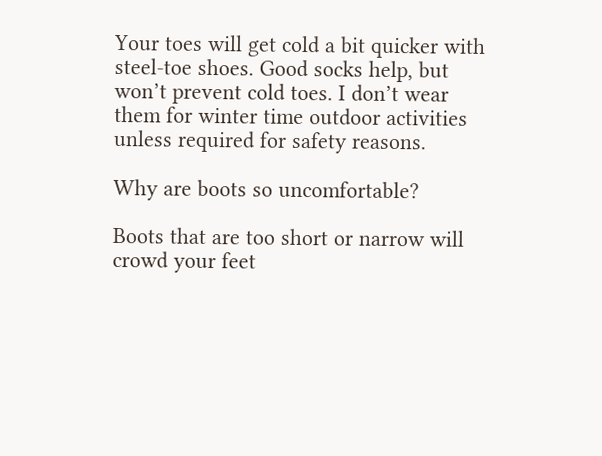Your toes will get cold a bit quicker with steel-toe shoes. Good socks help, but won’t prevent cold toes. I don’t wear them for winter time outdoor activities unless required for safety reasons.

Why are boots so uncomfortable?

Boots that are too short or narrow will crowd your feet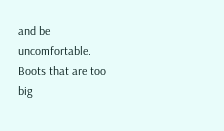and be uncomfortable. Boots that are too big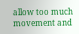allow too much movement and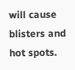will cause blisters and hot spots.